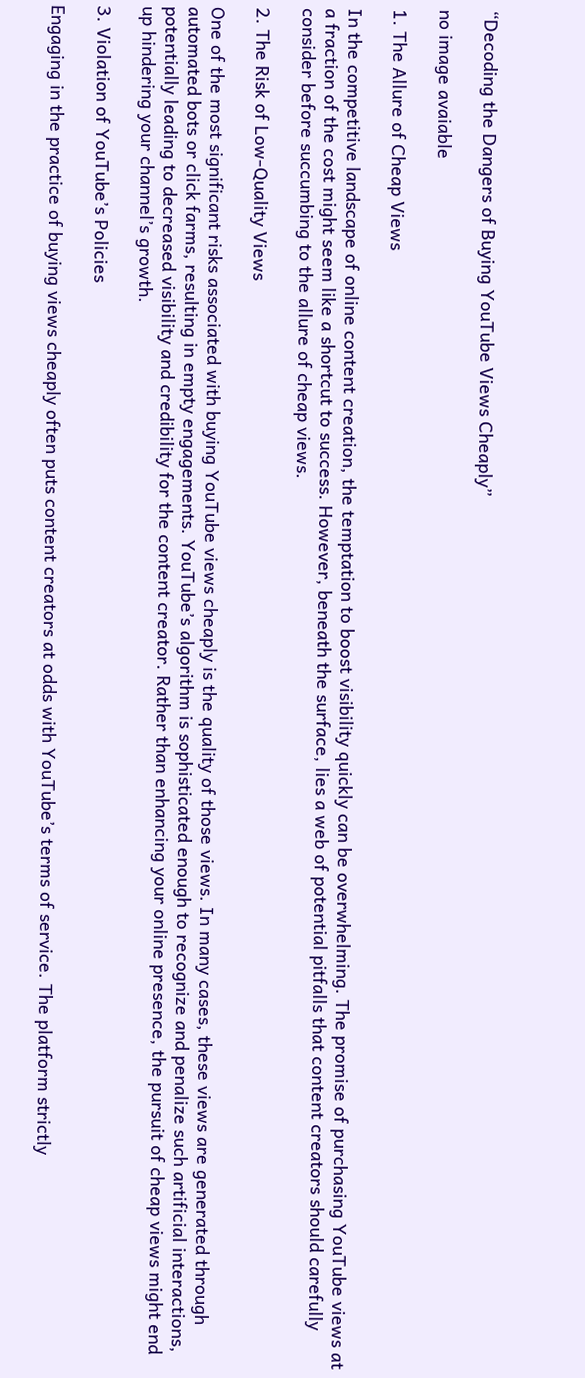“Decoding the Dangers of Buying YouTube Views Cheaply”

no image avaiable

1. The Allure of Cheap Views

In the competitive landscape of online content creation, the temptation to boost visibility quickly can be overwhelming. The promise of purchasing YouTube views at a fraction of the cost might seem like a shortcut to success. However, beneath the surface, lies a web of potential pitfalls that content creators should carefully consider before succumbing to the allure of cheap views.

2. The Risk of Low-Quality Views

One of the most significant risks associated with buying YouTube views cheaply is the quality of those views. In many cases, these views are generated through automated bots or click farms, resulting in empty engagements. YouTube’s algorithm is sophisticated enough to recognize and penalize such artificial interactions, potentially leading to decreased visibility and credibility for the content creator. Rather than enhancing your online presence, the pursuit of cheap views might end up hindering your channel’s growth.

3. Violation of YouTube’s Policies

Engaging in the practice of buying views cheaply often puts content creators at odds with YouTube’s terms of service. The platform strictly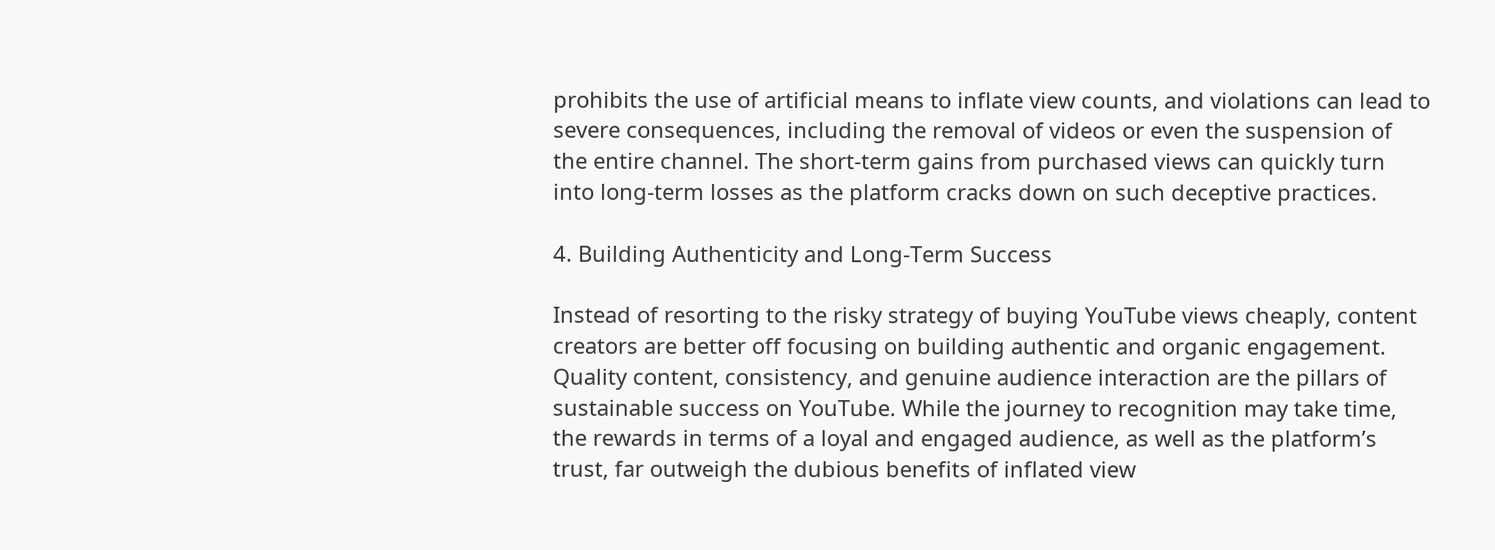prohibits the use of artificial means to inflate view counts, and violations can lead to severe consequences, including the removal of videos or even the suspension of the entire channel. The short-term gains from purchased views can quickly turn into long-term losses as the platform cracks down on such deceptive practices.

4. Building Authenticity and Long-Term Success

Instead of resorting to the risky strategy of buying YouTube views cheaply, content creators are better off focusing on building authentic and organic engagement. Quality content, consistency, and genuine audience interaction are the pillars of sustainable success on YouTube. While the journey to recognition may take time, the rewards in terms of a loyal and engaged audience, as well as the platform’s trust, far outweigh the dubious benefits of inflated view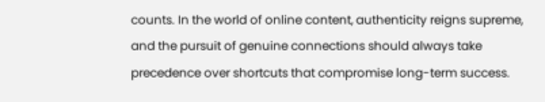counts. In the world of online content, authenticity reigns supreme, and the pursuit of genuine connections should always take precedence over shortcuts that compromise long-term success.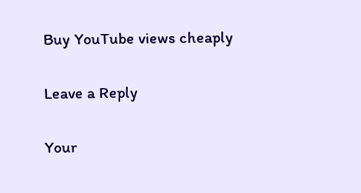Buy YouTube views cheaply

Leave a Reply

Your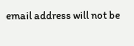email address will not be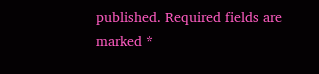published. Required fields are marked *